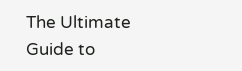The Ultimate Guide to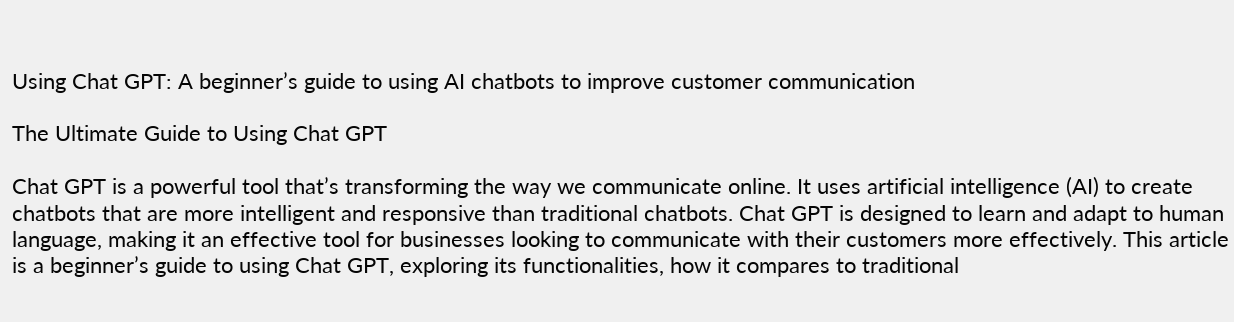Using Chat GPT: A beginner’s guide to using AI chatbots to improve customer communication

The Ultimate Guide to Using Chat GPT

Chat GPT is a powerful tool that’s transforming the way we communicate online. It uses artificial intelligence (AI) to create chatbots that are more intelligent and responsive than traditional chatbots. Chat GPT is designed to learn and adapt to human language, making it an effective tool for businesses looking to communicate with their customers more effectively. This article is a beginner’s guide to using Chat GPT, exploring its functionalities, how it compares to traditional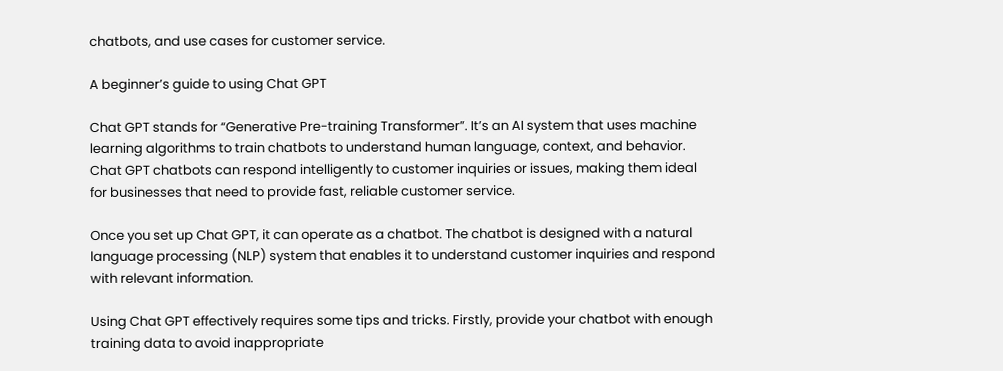chatbots, and use cases for customer service.

A beginner’s guide to using Chat GPT

Chat GPT stands for “Generative Pre-training Transformer”. It’s an AI system that uses machine learning algorithms to train chatbots to understand human language, context, and behavior. Chat GPT chatbots can respond intelligently to customer inquiries or issues, making them ideal for businesses that need to provide fast, reliable customer service.

Once you set up Chat GPT, it can operate as a chatbot. The chatbot is designed with a natural language processing (NLP) system that enables it to understand customer inquiries and respond with relevant information.

Using Chat GPT effectively requires some tips and tricks. Firstly, provide your chatbot with enough training data to avoid inappropriate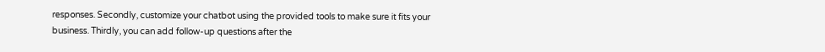responses. Secondly, customize your chatbot using the provided tools to make sure it fits your business. Thirdly, you can add follow-up questions after the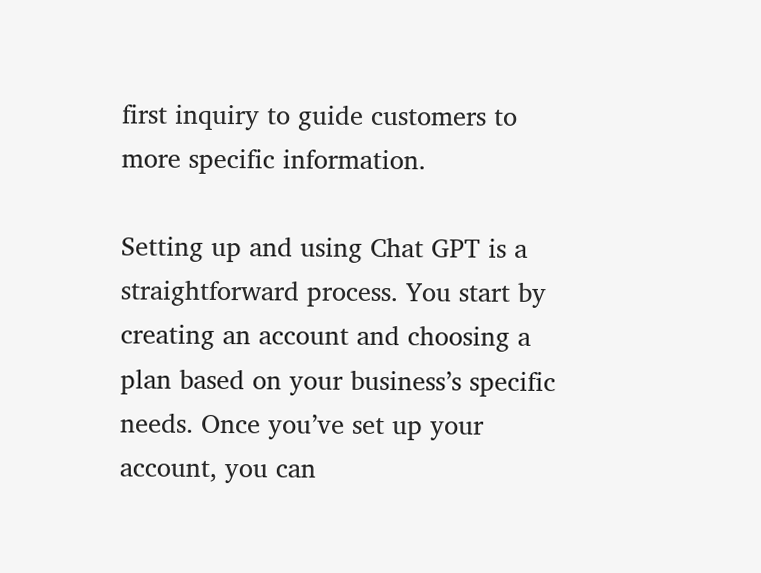first inquiry to guide customers to more specific information.

Setting up and using Chat GPT is a straightforward process. You start by creating an account and choosing a plan based on your business’s specific needs. Once you’ve set up your account, you can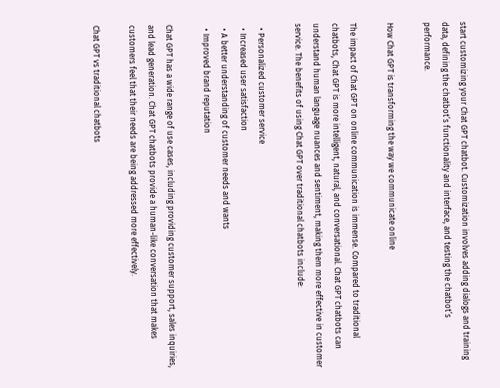start customizing your Chat GPT chatbot. Customization involves adding dialogs and training data, defining the chatbot’s functionality and interface, and testing the chatbot’s performance.

How Chat GPT is transforming the way we communicate online

The impact of Chat GPT on online communication is immense. Compared to traditional chatbots, Chat GPT is more intelligent, natural, and conversational. Chat GPT chatbots can understand human language nuances and sentiment, making them more effective in customer service. The benefits of using Chat GPT over traditional chatbots include:

  • Personalized customer service
  • Increased user satisfaction
  • A better understanding of customer needs and wants
  • Improved brand reputation

Chat GPT has a wide range of use cases, including providing customer support, sales inquiries, and lead generation. Chat GPT chatbots provide a human-like conversation that makes customers feel that their needs are being addressed more effectively.

Chat GPT vs traditional chatbots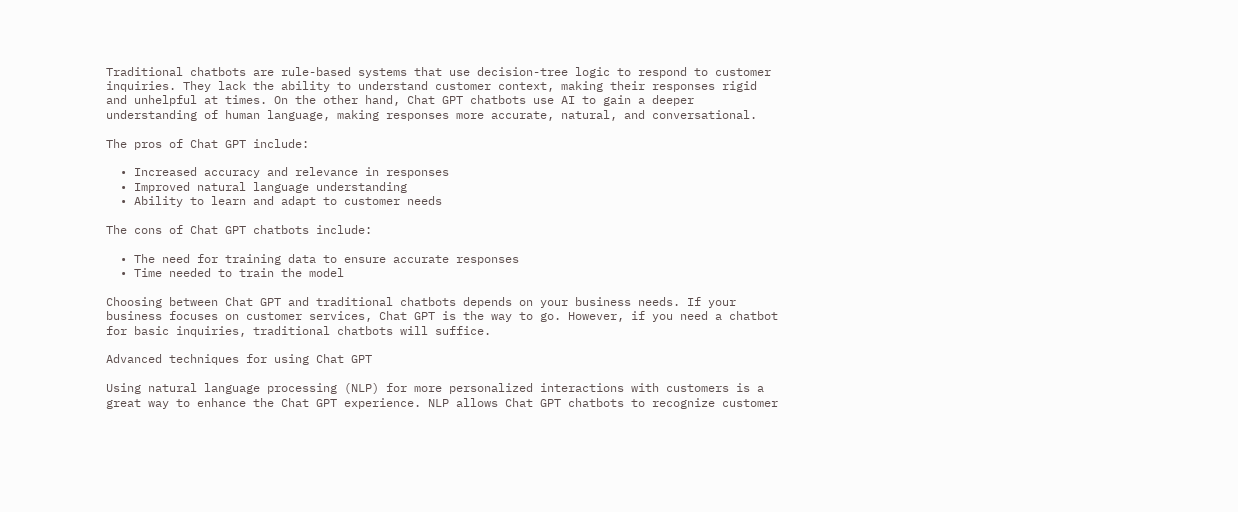Traditional chatbots are rule-based systems that use decision-tree logic to respond to customer inquiries. They lack the ability to understand customer context, making their responses rigid and unhelpful at times. On the other hand, Chat GPT chatbots use AI to gain a deeper understanding of human language, making responses more accurate, natural, and conversational.

The pros of Chat GPT include:

  • Increased accuracy and relevance in responses
  • Improved natural language understanding
  • Ability to learn and adapt to customer needs

The cons of Chat GPT chatbots include:

  • The need for training data to ensure accurate responses
  • Time needed to train the model

Choosing between Chat GPT and traditional chatbots depends on your business needs. If your business focuses on customer services, Chat GPT is the way to go. However, if you need a chatbot for basic inquiries, traditional chatbots will suffice.

Advanced techniques for using Chat GPT

Using natural language processing (NLP) for more personalized interactions with customers is a great way to enhance the Chat GPT experience. NLP allows Chat GPT chatbots to recognize customer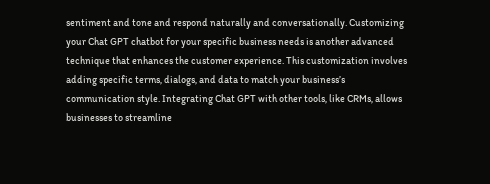sentiment and tone and respond naturally and conversationally. Customizing your Chat GPT chatbot for your specific business needs is another advanced technique that enhances the customer experience. This customization involves adding specific terms, dialogs, and data to match your business’s communication style. Integrating Chat GPT with other tools, like CRMs, allows businesses to streamline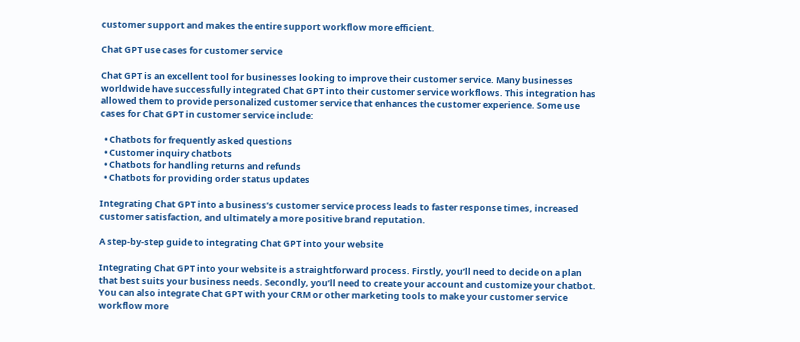customer support and makes the entire support workflow more efficient.

Chat GPT use cases for customer service

Chat GPT is an excellent tool for businesses looking to improve their customer service. Many businesses worldwide have successfully integrated Chat GPT into their customer service workflows. This integration has allowed them to provide personalized customer service that enhances the customer experience. Some use cases for Chat GPT in customer service include:

  • Chatbots for frequently asked questions
  • Customer inquiry chatbots
  • Chatbots for handling returns and refunds
  • Chatbots for providing order status updates

Integrating Chat GPT into a business’s customer service process leads to faster response times, increased customer satisfaction, and ultimately a more positive brand reputation.

A step-by-step guide to integrating Chat GPT into your website

Integrating Chat GPT into your website is a straightforward process. Firstly, you’ll need to decide on a plan that best suits your business needs. Secondly, you’ll need to create your account and customize your chatbot. You can also integrate Chat GPT with your CRM or other marketing tools to make your customer service workflow more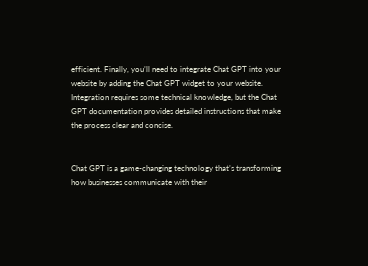efficient. Finally, you’ll need to integrate Chat GPT into your website by adding the Chat GPT widget to your website. Integration requires some technical knowledge, but the Chat GPT documentation provides detailed instructions that make the process clear and concise.


Chat GPT is a game-changing technology that’s transforming how businesses communicate with their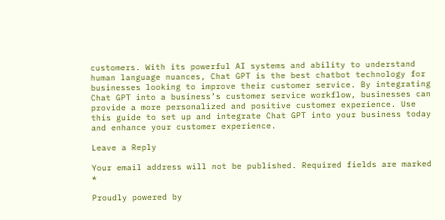customers. With its powerful AI systems and ability to understand human language nuances, Chat GPT is the best chatbot technology for businesses looking to improve their customer service. By integrating Chat GPT into a business’s customer service workflow, businesses can provide a more personalized and positive customer experience. Use this guide to set up and integrate Chat GPT into your business today and enhance your customer experience.

Leave a Reply

Your email address will not be published. Required fields are marked *

Proudly powered by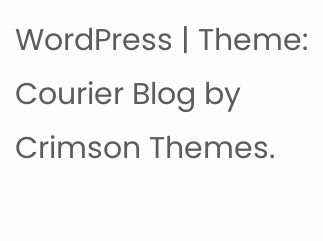WordPress | Theme: Courier Blog by Crimson Themes.